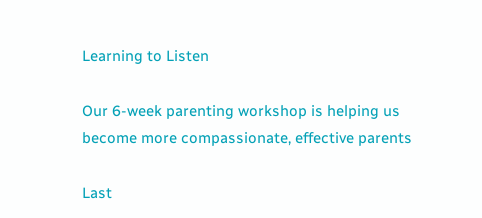Learning to Listen

Our 6-week parenting workshop is helping us become more compassionate, effective parents

Last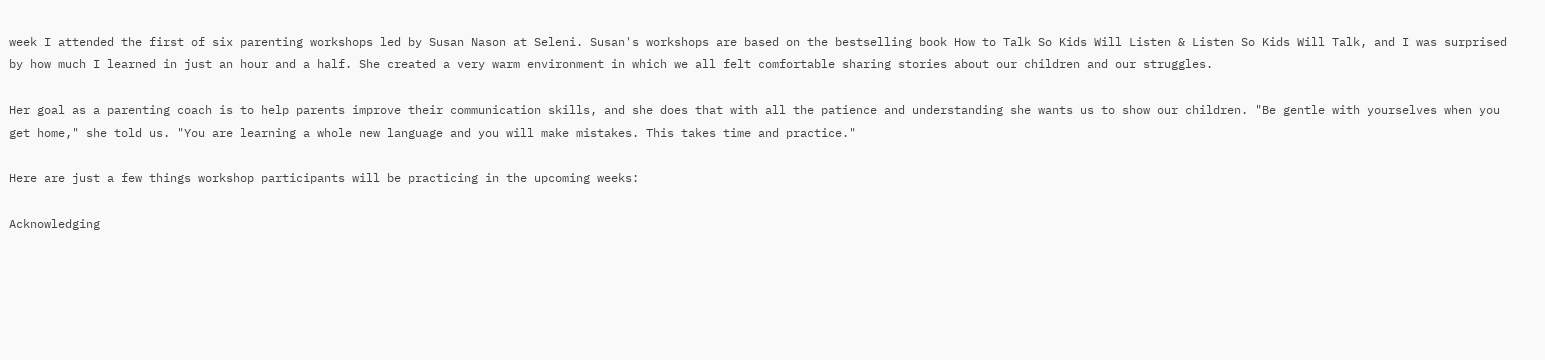week I attended the first of six parenting workshops led by Susan Nason at Seleni. Susan's workshops are based on the bestselling book How to Talk So Kids Will Listen & Listen So Kids Will Talk, and I was surprised by how much I learned in just an hour and a half. She created a very warm environment in which we all felt comfortable sharing stories about our children and our struggles.

Her goal as a parenting coach is to help parents improve their communication skills, and she does that with all the patience and understanding she wants us to show our children. "Be gentle with yourselves when you get home," she told us. "You are learning a whole new language and you will make mistakes. This takes time and practice."

Here are just a few things workshop participants will be practicing in the upcoming weeks:

Acknowledging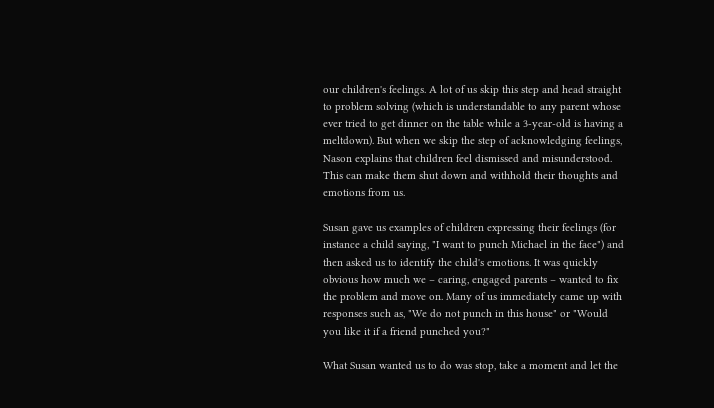our children's feelings. A lot of us skip this step and head straight to problem solving (which is understandable to any parent whose ever tried to get dinner on the table while a 3-year-old is having a meltdown). But when we skip the step of acknowledging feelings, Nason explains that children feel dismissed and misunderstood. This can make them shut down and withhold their thoughts and emotions from us.

Susan gave us examples of children expressing their feelings (for instance a child saying, "I want to punch Michael in the face") and then asked us to identify the child's emotions. It was quickly obvious how much we – caring, engaged parents – wanted to fix the problem and move on. Many of us immediately came up with responses such as, "We do not punch in this house" or "Would you like it if a friend punched you?"

What Susan wanted us to do was stop, take a moment and let the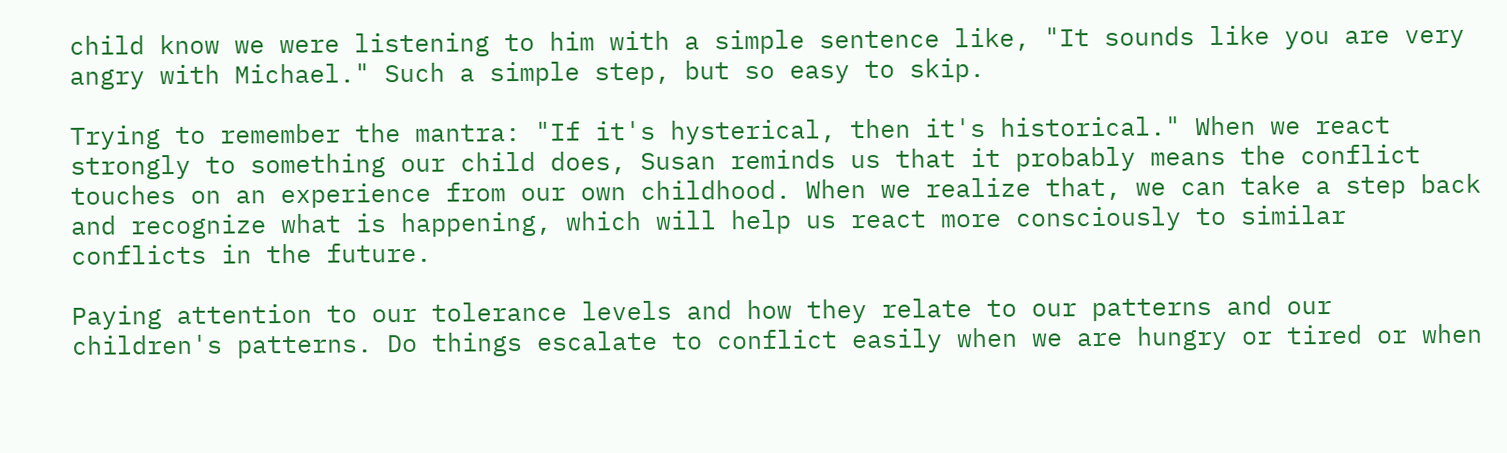child know we were listening to him with a simple sentence like, "It sounds like you are very angry with Michael." Such a simple step, but so easy to skip.

Trying to remember the mantra: "If it's hysterical, then it's historical." When we react strongly to something our child does, Susan reminds us that it probably means the conflict touches on an experience from our own childhood. When we realize that, we can take a step back and recognize what is happening, which will help us react more consciously to similar conflicts in the future.

Paying attention to our tolerance levels and how they relate to our patterns and our children's patterns. Do things escalate to conflict easily when we are hungry or tired or when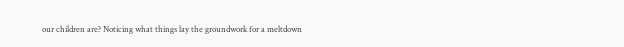our children are? Noticing what things lay the groundwork for a meltdown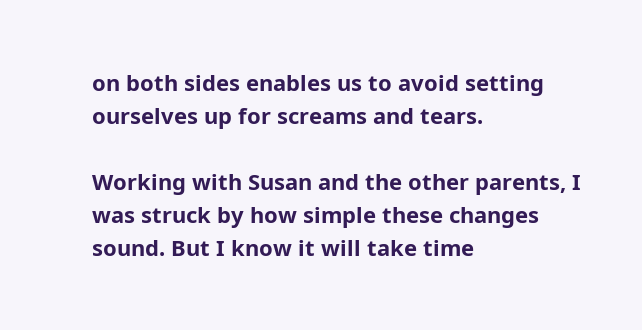on both sides enables us to avoid setting ourselves up for screams and tears.

Working with Susan and the other parents, I was struck by how simple these changes sound. But I know it will take time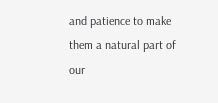and patience to make them a natural part of our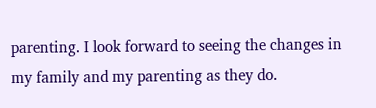parenting. I look forward to seeing the changes in my family and my parenting as they do.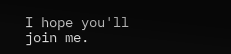I hope you'll join me.